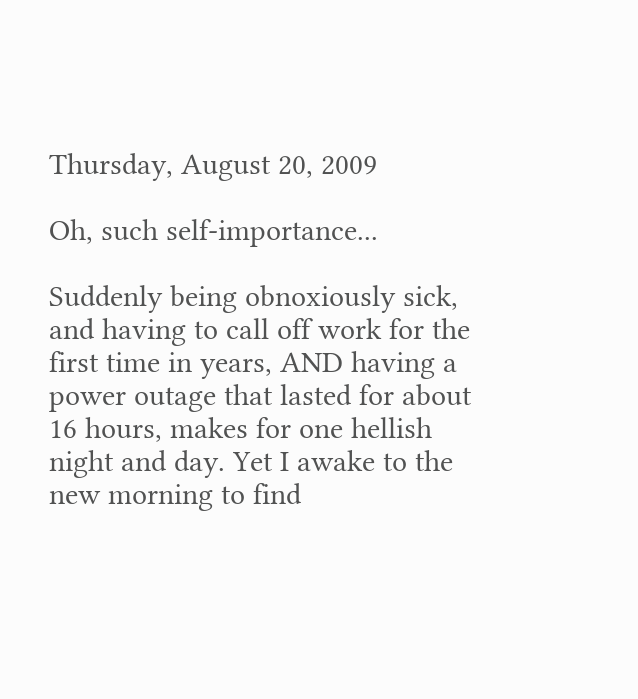Thursday, August 20, 2009

Oh, such self-importance...

Suddenly being obnoxiously sick, and having to call off work for the first time in years, AND having a power outage that lasted for about 16 hours, makes for one hellish night and day. Yet I awake to the new morning to find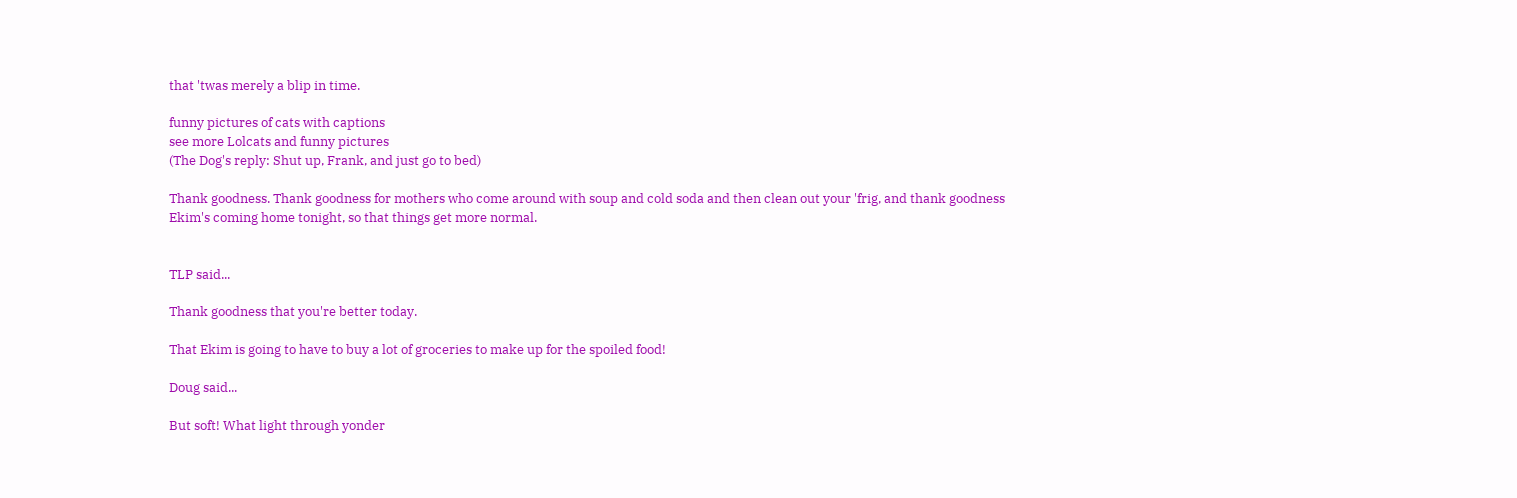that 'twas merely a blip in time.

funny pictures of cats with captions
see more Lolcats and funny pictures
(The Dog's reply: Shut up, Frank, and just go to bed)

Thank goodness. Thank goodness for mothers who come around with soup and cold soda and then clean out your 'frig, and thank goodness Ekim's coming home tonight, so that things get more normal.


TLP said...

Thank goodness that you're better today.

That Ekim is going to have to buy a lot of groceries to make up for the spoiled food!

Doug said...

But soft! What light through yonder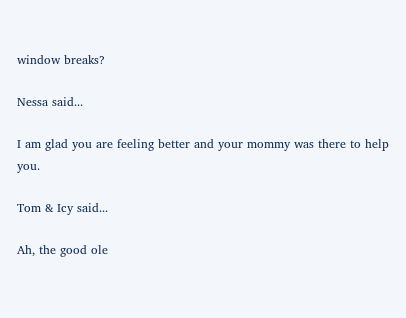window breaks?

Nessa said...

I am glad you are feeling better and your mommy was there to help you.

Tom & Icy said...

Ah, the good ole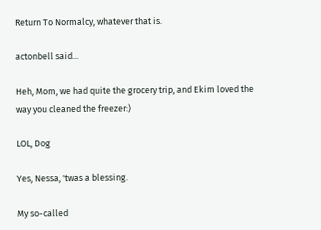Return To Normalcy, whatever that is.

actonbell said...

Heh, Mom, we had quite the grocery trip, and Ekim loved the way you cleaned the freezer:)

LOL, Dog

Yes, Nessa, 'twas a blessing.

My so-called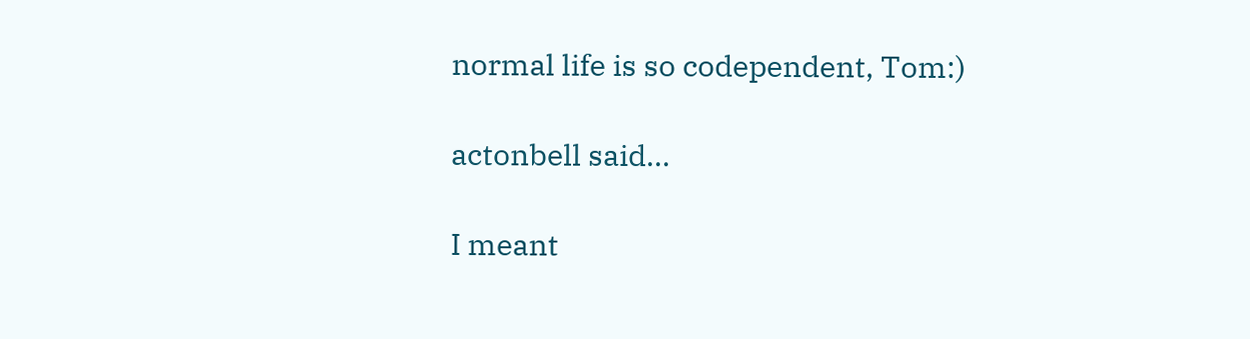normal life is so codependent, Tom:)

actonbell said...

I meant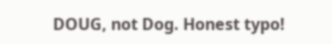DOUG, not Dog. Honest typo!